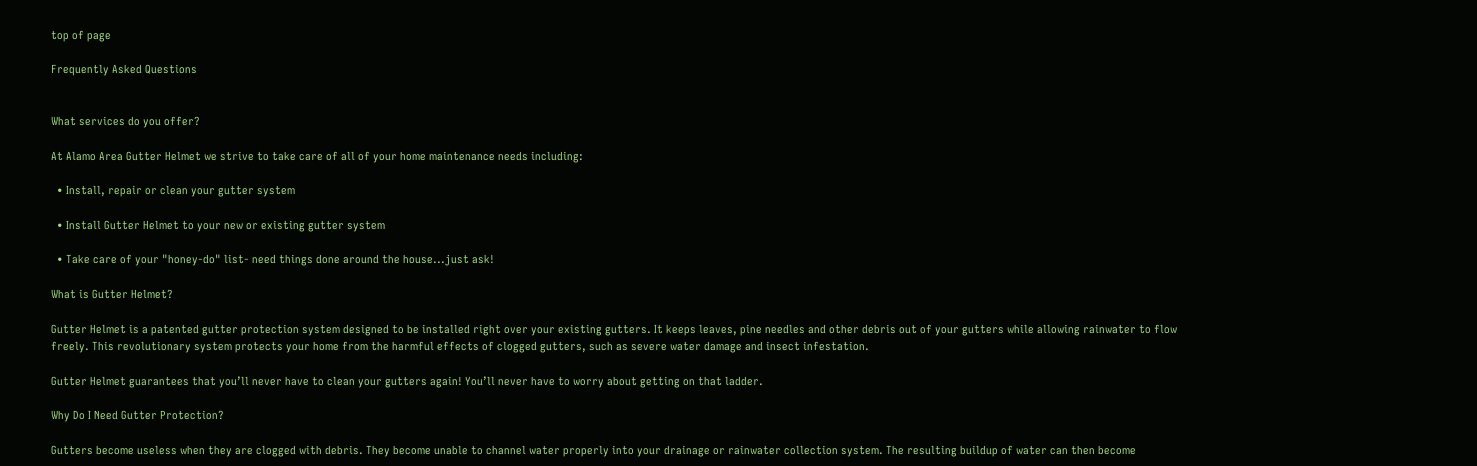top of page

Frequently Asked Questions


What services do you offer?

At Alamo Area Gutter Helmet we strive to take care of all of your home maintenance needs including:

  • Install, repair or clean your gutter system

  • Install Gutter Helmet to your new or existing gutter system

  • Take care of your "honey-do" list- need things done around the house...just ask!

What is Gutter Helmet?

Gutter Helmet is a patented gutter protection system designed to be installed right over your existing gutters. It keeps leaves, pine needles and other debris out of your gutters while allowing rainwater to flow freely. This revolutionary system protects your home from the harmful effects of clogged gutters, such as severe water damage and insect infestation.

Gutter Helmet guarantees that you’ll never have to clean your gutters again! You’ll never have to worry about getting on that ladder.

Why Do I Need Gutter Protection?

Gutters become useless when they are clogged with debris. They become unable to channel water properly into your drainage or rainwater collection system. The resulting buildup of water can then become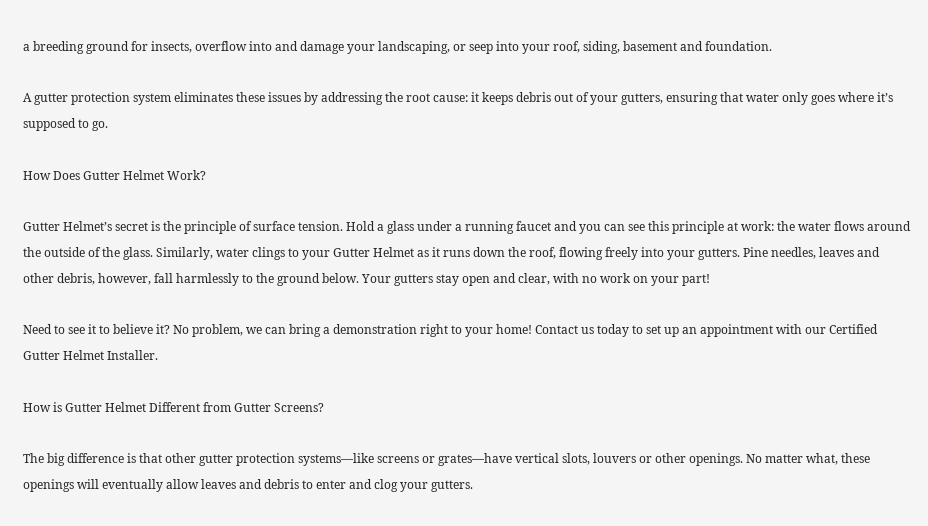a breeding ground for insects, overflow into and damage your landscaping, or seep into your roof, siding, basement and foundation.

A gutter protection system eliminates these issues by addressing the root cause: it keeps debris out of your gutters, ensuring that water only goes where it’s supposed to go.

How Does Gutter Helmet Work?

Gutter Helmet’s secret is the principle of surface tension. Hold a glass under a running faucet and you can see this principle at work: the water flows around the outside of the glass. Similarly, water clings to your Gutter Helmet as it runs down the roof, flowing freely into your gutters. Pine needles, leaves and other debris, however, fall harmlessly to the ground below. Your gutters stay open and clear, with no work on your part!

Need to see it to believe it? No problem, we can bring a demonstration right to your home! Contact us today to set up an appointment with our Certified Gutter Helmet Installer.

How is Gutter Helmet Different from Gutter Screens?

The big difference is that other gutter protection systems—like screens or grates—have vertical slots, louvers or other openings. No matter what, these openings will eventually allow leaves and debris to enter and clog your gutters.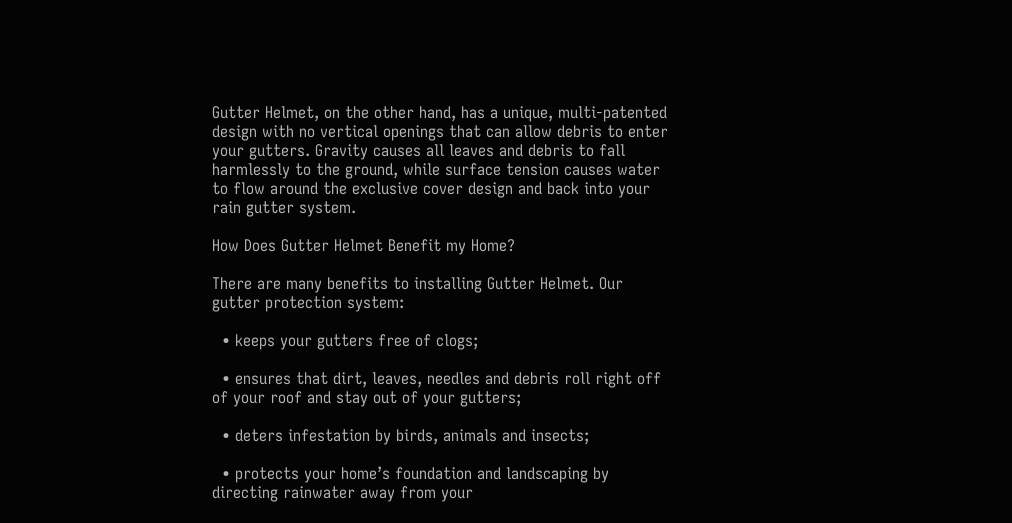Gutter Helmet, on the other hand, has a unique, multi-patented design with no vertical openings that can allow debris to enter your gutters. Gravity causes all leaves and debris to fall harmlessly to the ground, while surface tension causes water to flow around the exclusive cover design and back into your rain gutter system.

How Does Gutter Helmet Benefit my Home?

There are many benefits to installing Gutter Helmet. Our gutter protection system:

  • keeps your gutters free of clogs;

  • ensures that dirt, leaves, needles and debris roll right off of your roof and stay out of your gutters;

  • deters infestation by birds, animals and insects;

  • protects your home’s foundation and landscaping by directing rainwater away from your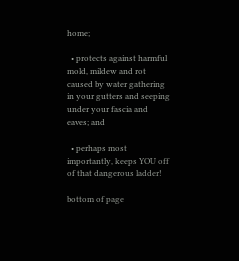home;

  • protects against harmful mold, mildew and rot caused by water gathering in your gutters and seeping under your fascia and eaves; and

  • perhaps most importantly, keeps YOU off of that dangerous ladder!

bottom of page